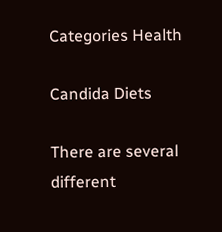Categories Health

Candida Diets

There are several different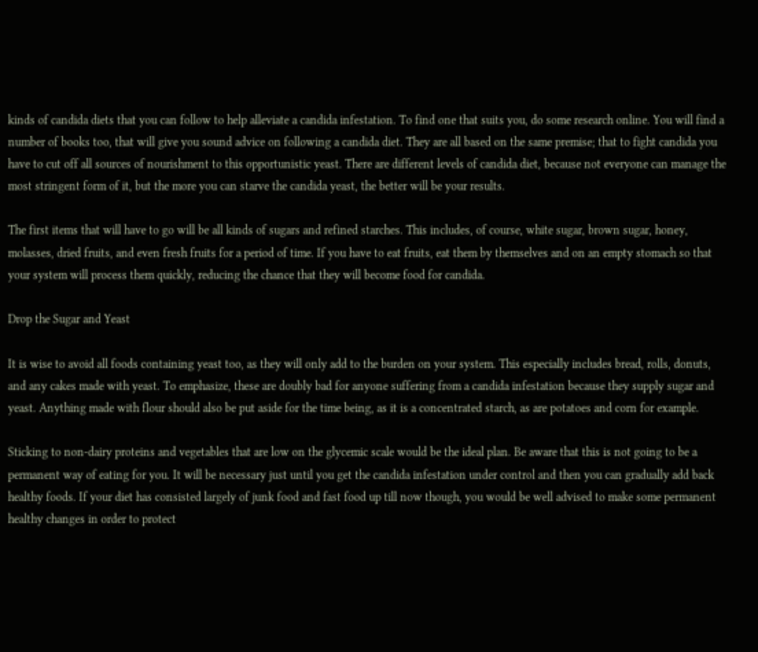kinds of candida diets that you can follow to help alleviate a candida infestation. To find one that suits you, do some research online. You will find a number of books too, that will give you sound advice on following a candida diet. They are all based on the same premise; that to fight candida you have to cut off all sources of nourishment to this opportunistic yeast. There are different levels of candida diet, because not everyone can manage the most stringent form of it, but the more you can starve the candida yeast, the better will be your results.

The first items that will have to go will be all kinds of sugars and refined starches. This includes, of course, white sugar, brown sugar, honey, molasses, dried fruits, and even fresh fruits for a period of time. If you have to eat fruits, eat them by themselves and on an empty stomach so that your system will process them quickly, reducing the chance that they will become food for candida.

Drop the Sugar and Yeast

It is wise to avoid all foods containing yeast too, as they will only add to the burden on your system. This especially includes bread, rolls, donuts, and any cakes made with yeast. To emphasize, these are doubly bad for anyone suffering from a candida infestation because they supply sugar and yeast. Anything made with flour should also be put aside for the time being, as it is a concentrated starch, as are potatoes and corn for example.

Sticking to non-dairy proteins and vegetables that are low on the glycemic scale would be the ideal plan. Be aware that this is not going to be a permanent way of eating for you. It will be necessary just until you get the candida infestation under control and then you can gradually add back healthy foods. If your diet has consisted largely of junk food and fast food up till now though, you would be well advised to make some permanent healthy changes in order to protect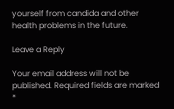yourself from candida and other health problems in the future.

Leave a Reply

Your email address will not be published. Required fields are marked *